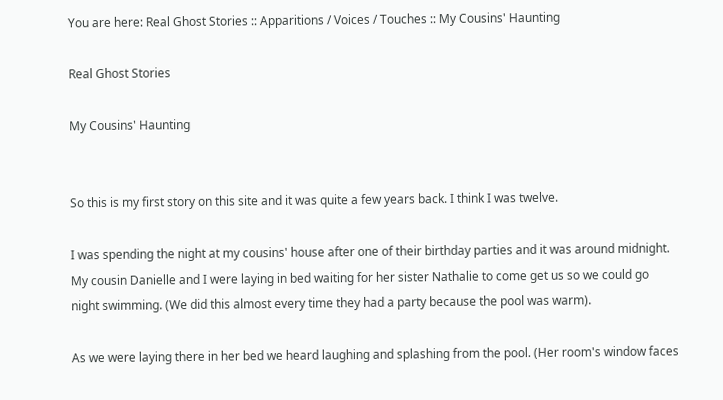You are here: Real Ghost Stories :: Apparitions / Voices / Touches :: My Cousins' Haunting

Real Ghost Stories

My Cousins' Haunting


So this is my first story on this site and it was quite a few years back. I think I was twelve.

I was spending the night at my cousins' house after one of their birthday parties and it was around midnight. My cousin Danielle and I were laying in bed waiting for her sister Nathalie to come get us so we could go night swimming. (We did this almost every time they had a party because the pool was warm).

As we were laying there in her bed we heard laughing and splashing from the pool. (Her room's window faces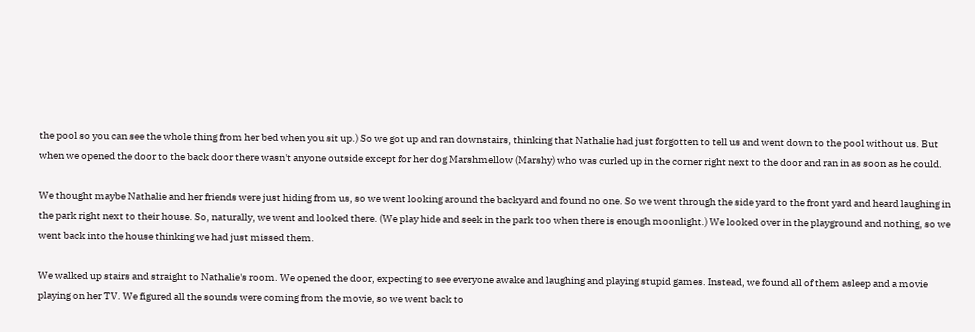the pool so you can see the whole thing from her bed when you sit up.) So we got up and ran downstairs, thinking that Nathalie had just forgotten to tell us and went down to the pool without us. But when we opened the door to the back door there wasn't anyone outside except for her dog Marshmellow (Marshy) who was curled up in the corner right next to the door and ran in as soon as he could.

We thought maybe Nathalie and her friends were just hiding from us, so we went looking around the backyard and found no one. So we went through the side yard to the front yard and heard laughing in the park right next to their house. So, naturally, we went and looked there. (We play hide and seek in the park too when there is enough moonlight.) We looked over in the playground and nothing, so we went back into the house thinking we had just missed them.

We walked up stairs and straight to Nathalie's room. We opened the door, expecting to see everyone awake and laughing and playing stupid games. Instead, we found all of them asleep and a movie playing on her TV. We figured all the sounds were coming from the movie, so we went back to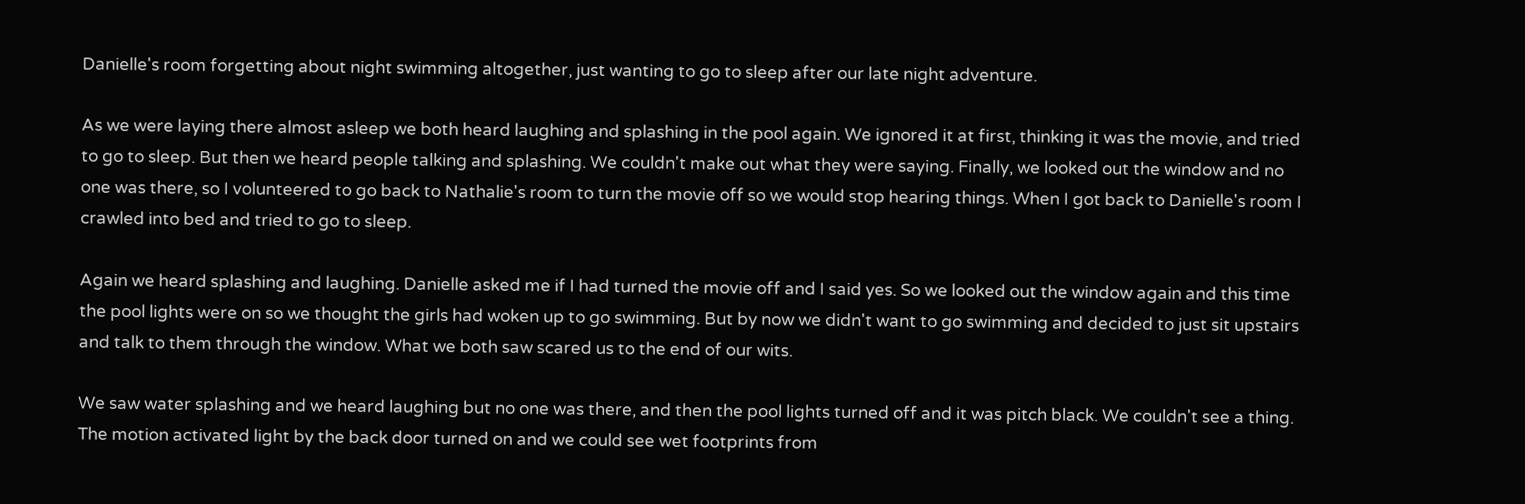Danielle's room forgetting about night swimming altogether, just wanting to go to sleep after our late night adventure.

As we were laying there almost asleep we both heard laughing and splashing in the pool again. We ignored it at first, thinking it was the movie, and tried to go to sleep. But then we heard people talking and splashing. We couldn't make out what they were saying. Finally, we looked out the window and no one was there, so I volunteered to go back to Nathalie's room to turn the movie off so we would stop hearing things. When I got back to Danielle's room I crawled into bed and tried to go to sleep.

Again we heard splashing and laughing. Danielle asked me if I had turned the movie off and I said yes. So we looked out the window again and this time the pool lights were on so we thought the girls had woken up to go swimming. But by now we didn't want to go swimming and decided to just sit upstairs and talk to them through the window. What we both saw scared us to the end of our wits.

We saw water splashing and we heard laughing but no one was there, and then the pool lights turned off and it was pitch black. We couldn't see a thing. The motion activated light by the back door turned on and we could see wet footprints from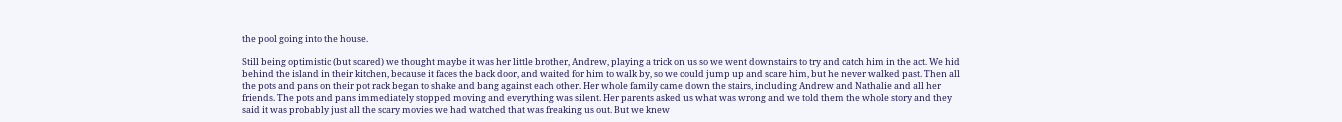the pool going into the house.

Still being optimistic (but scared) we thought maybe it was her little brother, Andrew, playing a trick on us so we went downstairs to try and catch him in the act. We hid behind the island in their kitchen, because it faces the back door, and waited for him to walk by, so we could jump up and scare him, but he never walked past. Then all the pots and pans on their pot rack began to shake and bang against each other. Her whole family came down the stairs, including Andrew and Nathalie and all her friends. The pots and pans immediately stopped moving and everything was silent. Her parents asked us what was wrong and we told them the whole story and they said it was probably just all the scary movies we had watched that was freaking us out. But we knew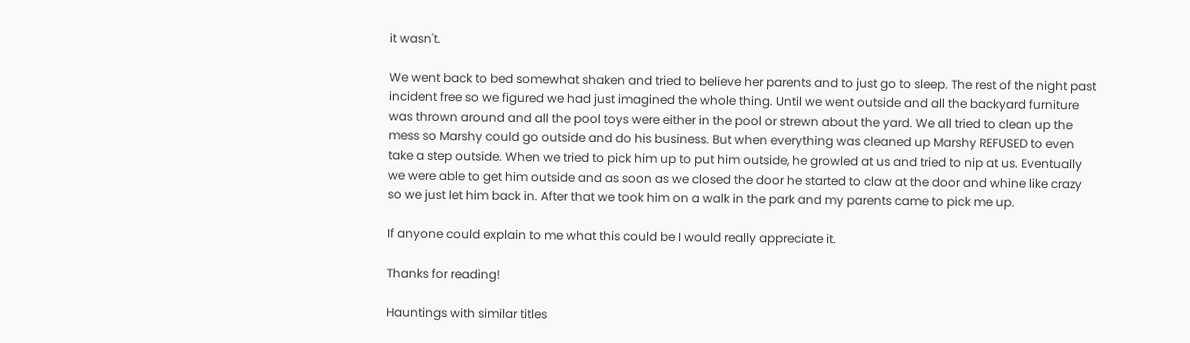it wasn't.

We went back to bed somewhat shaken and tried to believe her parents and to just go to sleep. The rest of the night past incident free so we figured we had just imagined the whole thing. Until we went outside and all the backyard furniture was thrown around and all the pool toys were either in the pool or strewn about the yard. We all tried to clean up the mess so Marshy could go outside and do his business. But when everything was cleaned up Marshy REFUSED to even take a step outside. When we tried to pick him up to put him outside, he growled at us and tried to nip at us. Eventually we were able to get him outside and as soon as we closed the door he started to claw at the door and whine like crazy so we just let him back in. After that we took him on a walk in the park and my parents came to pick me up.

If anyone could explain to me what this could be I would really appreciate it.

Thanks for reading!

Hauntings with similar titles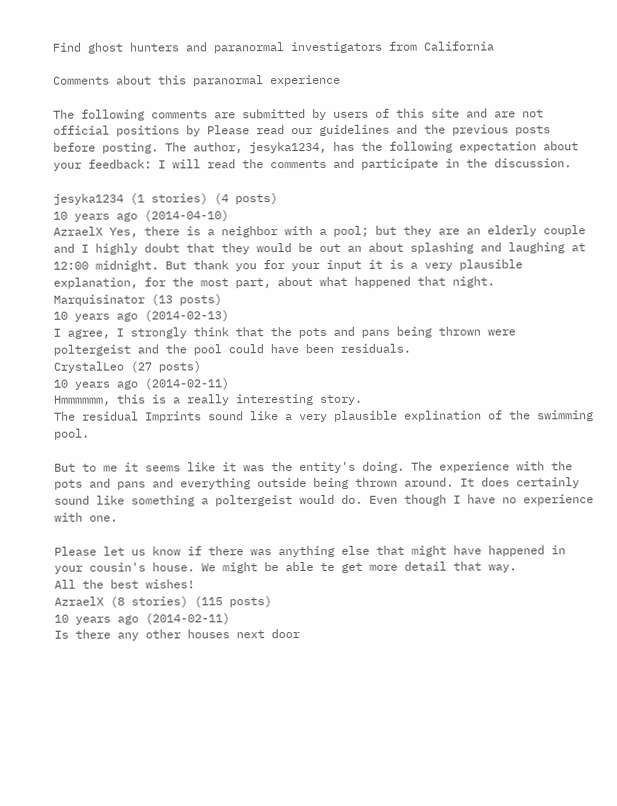Find ghost hunters and paranormal investigators from California

Comments about this paranormal experience

The following comments are submitted by users of this site and are not official positions by Please read our guidelines and the previous posts before posting. The author, jesyka1234, has the following expectation about your feedback: I will read the comments and participate in the discussion.

jesyka1234 (1 stories) (4 posts)
10 years ago (2014-04-10)
AzraelX Yes, there is a neighbor with a pool; but they are an elderly couple and I highly doubt that they would be out an about splashing and laughing at 12:00 midnight. But thank you for your input it is a very plausible explanation, for the most part, about what happened that night.
Marquisinator (13 posts)
10 years ago (2014-02-13)
I agree, I strongly think that the pots and pans being thrown were poltergeist and the pool could have been residuals.
CrystalLeo (27 posts)
10 years ago (2014-02-11)
Hmmmmmm, this is a really interesting story.
The residual Imprints sound like a very plausible explination of the swimming pool.

But to me it seems like it was the entity's doing. The experience with the pots and pans and everything outside being thrown around. It does certainly sound like something a poltergeist would do. Even though I have no experience with one.

Please let us know if there was anything else that might have happened in your cousin's house. We might be able te get more detail that way.
All the best wishes!
AzraelX (8 stories) (115 posts)
10 years ago (2014-02-11)
Is there any other houses next door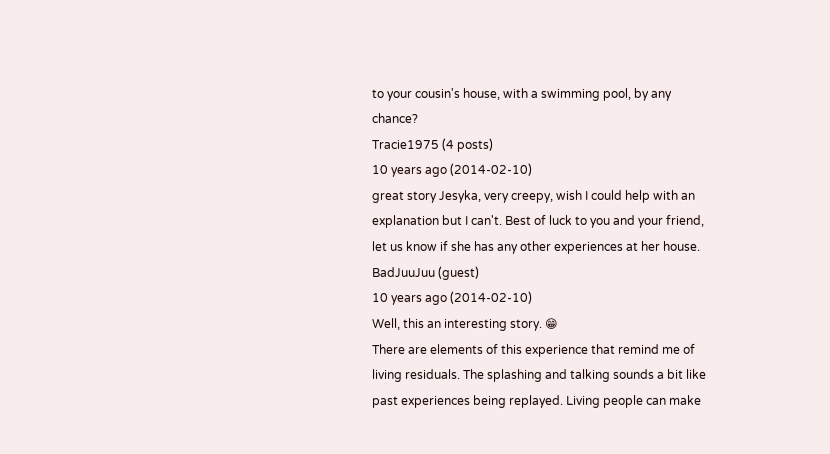to your cousin's house, with a swimming pool, by any chance?
Tracie1975 (4 posts)
10 years ago (2014-02-10)
great story Jesyka, very creepy, wish I could help with an explanation but I can't. Best of luck to you and your friend, let us know if she has any other experiences at her house.
BadJuuJuu (guest)
10 years ago (2014-02-10)
Well, this an interesting story. 😁
There are elements of this experience that remind me of living residuals. The splashing and talking sounds a bit like past experiences being replayed. Living people can make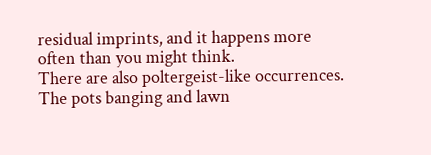residual imprints, and it happens more often than you might think.
There are also poltergeist-like occurrences. The pots banging and lawn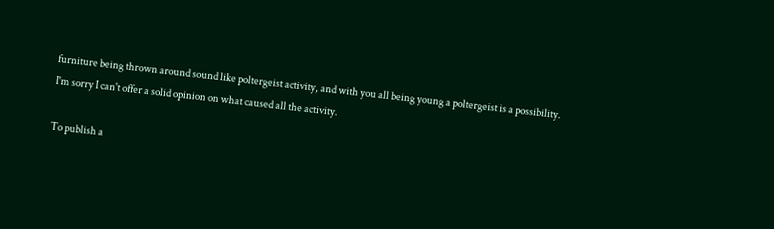furniture being thrown around sound like poltergeist activity, and with you all being young a poltergeist is a possibility.
I'm sorry I can't offer a solid opinion on what caused all the activity.

To publish a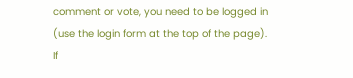comment or vote, you need to be logged in (use the login form at the top of the page). If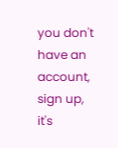you don't have an account, sign up, it's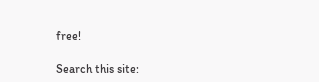free!

Search this site: